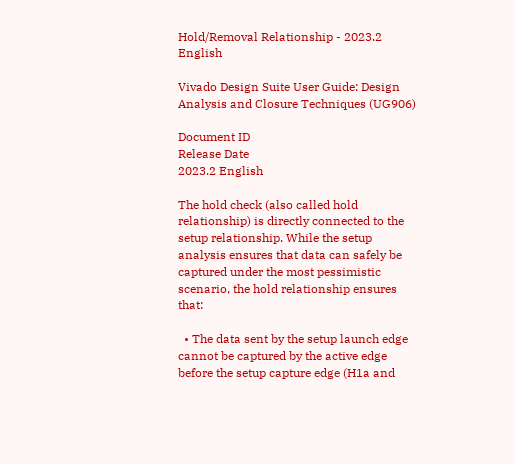Hold/Removal Relationship - 2023.2 English

Vivado Design Suite User Guide: Design Analysis and Closure Techniques (UG906)

Document ID
Release Date
2023.2 English

The hold check (also called hold relationship) is directly connected to the setup relationship. While the setup analysis ensures that data can safely be captured under the most pessimistic scenario, the hold relationship ensures that:

  • The data sent by the setup launch edge cannot be captured by the active edge before the setup capture edge (H1a and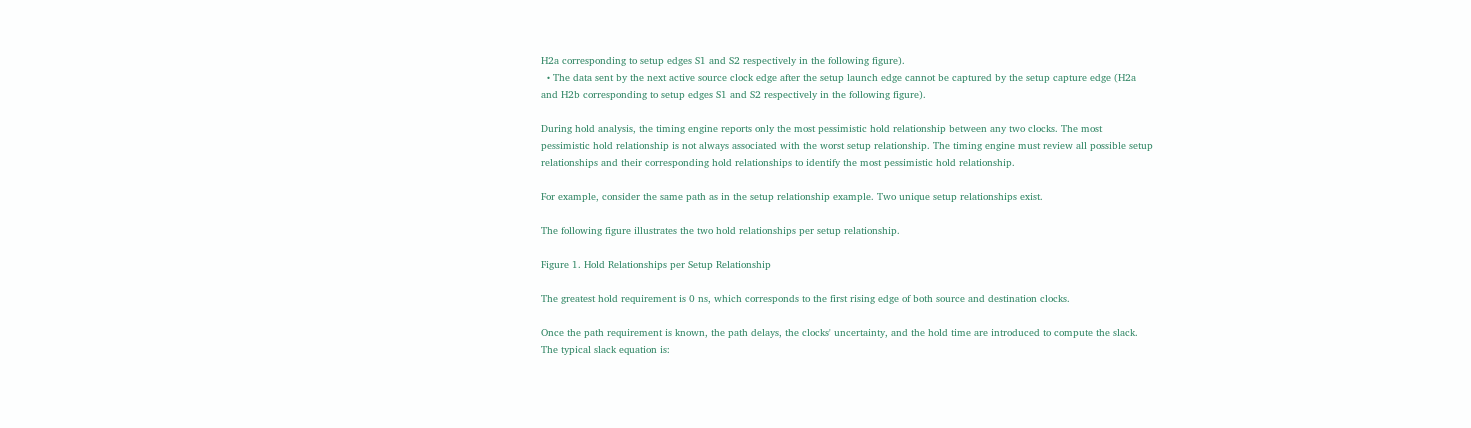H2a corresponding to setup edges S1 and S2 respectively in the following figure).
  • The data sent by the next active source clock edge after the setup launch edge cannot be captured by the setup capture edge (H2a and H2b corresponding to setup edges S1 and S2 respectively in the following figure).

During hold analysis, the timing engine reports only the most pessimistic hold relationship between any two clocks. The most pessimistic hold relationship is not always associated with the worst setup relationship. The timing engine must review all possible setup relationships and their corresponding hold relationships to identify the most pessimistic hold relationship.

For example, consider the same path as in the setup relationship example. Two unique setup relationships exist.

The following figure illustrates the two hold relationships per setup relationship.

Figure 1. Hold Relationships per Setup Relationship

The greatest hold requirement is 0 ns, which corresponds to the first rising edge of both source and destination clocks.

Once the path requirement is known, the path delays, the clocks' uncertainty, and the hold time are introduced to compute the slack. The typical slack equation is: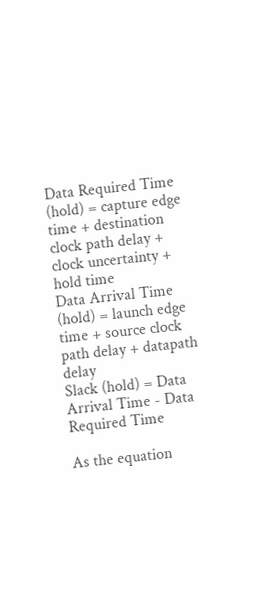Data Required Time (hold) = capture edge time + destination clock path delay + clock uncertainty + hold time
Data Arrival Time (hold) = launch edge time + source clock path delay + datapath delay
Slack (hold) = Data Arrival Time - Data Required Time

As the equation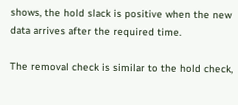shows, the hold slack is positive when the new data arrives after the required time.

The removal check is similar to the hold check,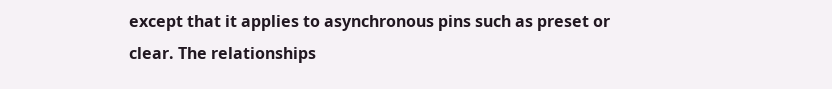except that it applies to asynchronous pins such as preset or clear. The relationships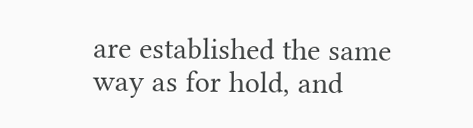are established the same way as for hold, and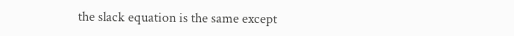the slack equation is the same except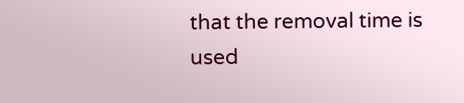that the removal time is used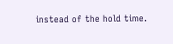instead of the hold time.